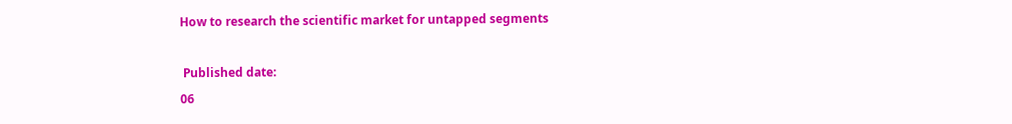How to research the scientific market for untapped segments

 Published date:
06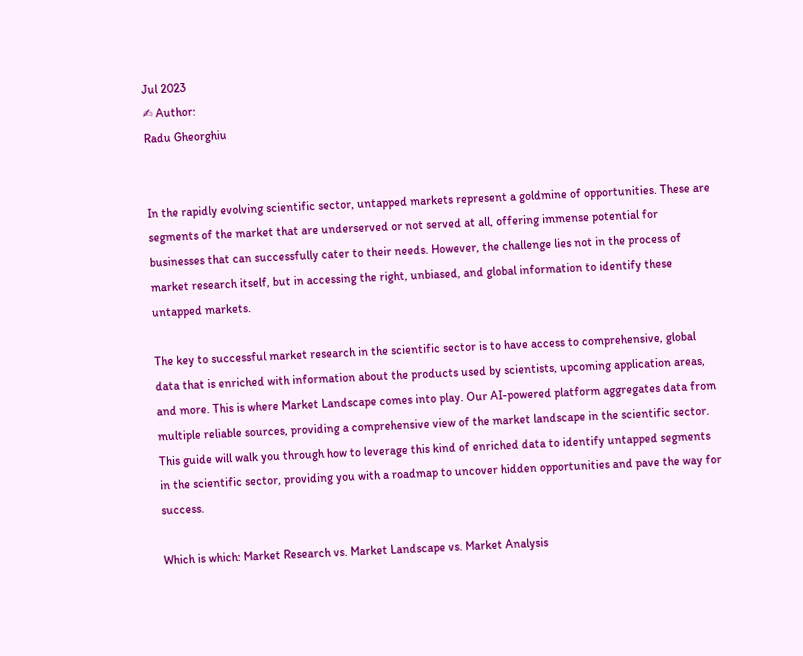Jul 2023
✍ Author:
Radu Gheorghiu


In the rapidly evolving scientific sector, untapped markets represent a goldmine of opportunities. These are segments of the market that are underserved or not served at all, offering immense potential for businesses that can successfully cater to their needs. However, the challenge lies not in the process of market research itself, but in accessing the right, unbiased, and global information to identify these untapped markets.

The key to successful market research in the scientific sector is to have access to comprehensive, global data that is enriched with information about the products used by scientists, upcoming application areas, and more. This is where Market Landscape comes into play. Our AI-powered platform aggregates data from multiple reliable sources, providing a comprehensive view of the market landscape in the scientific sector. This guide will walk you through how to leverage this kind of enriched data to identify untapped segments in the scientific sector, providing you with a roadmap to uncover hidden opportunities and pave the way for success.

Which is which: Market Research vs. Market Landscape vs. Market Analysis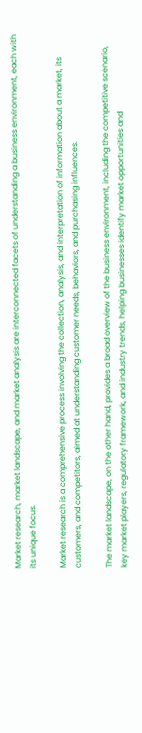Market research, market landscape, and market analysis are interconnected facets of understanding a business environment, each with its unique focus.

Market research is a comprehensive process involving the collection, analysis, and interpretation of information about a market, its customers, and competitors, aimed at understanding customer needs, behaviors, and purchasing influences.

The market landscape, on the other hand, provides a broad overview of the business environment, including the competitive scenario, key market players, regulatory framework, and industry trends, helping businesses identify market opportunities and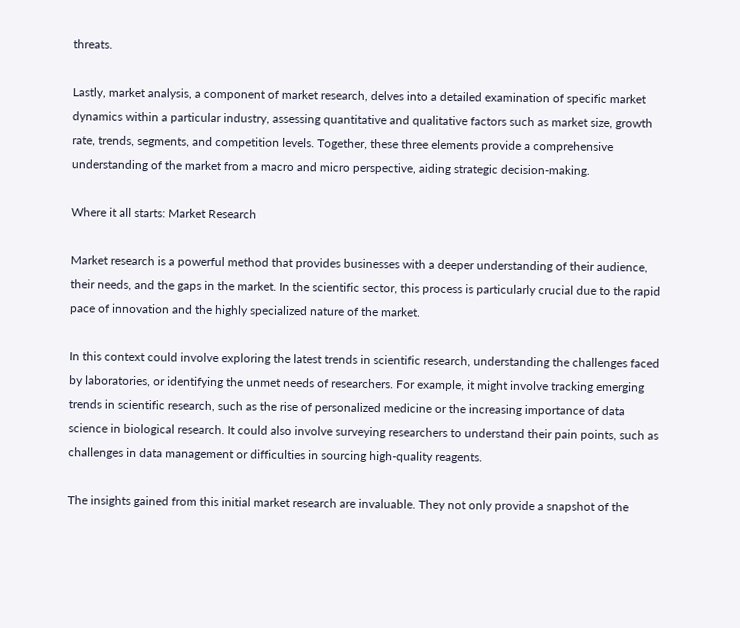threats.

Lastly, market analysis, a component of market research, delves into a detailed examination of specific market dynamics within a particular industry, assessing quantitative and qualitative factors such as market size, growth rate, trends, segments, and competition levels. Together, these three elements provide a comprehensive understanding of the market from a macro and micro perspective, aiding strategic decision-making.

Where it all starts: Market Research

Market research is a powerful method that provides businesses with a deeper understanding of their audience, their needs, and the gaps in the market. In the scientific sector, this process is particularly crucial due to the rapid pace of innovation and the highly specialized nature of the market.

In this context could involve exploring the latest trends in scientific research, understanding the challenges faced by laboratories, or identifying the unmet needs of researchers. For example, it might involve tracking emerging trends in scientific research, such as the rise of personalized medicine or the increasing importance of data science in biological research. It could also involve surveying researchers to understand their pain points, such as challenges in data management or difficulties in sourcing high-quality reagents.

The insights gained from this initial market research are invaluable. They not only provide a snapshot of the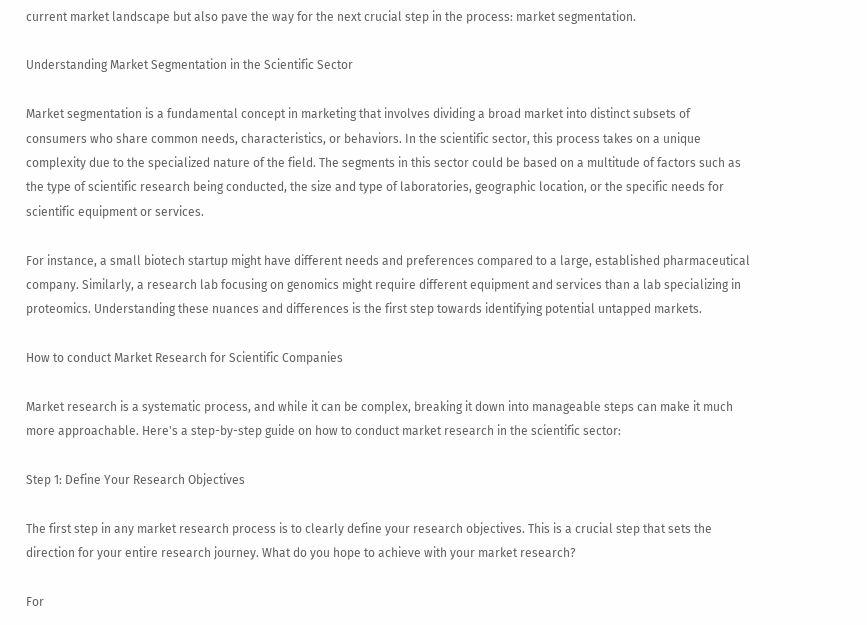current market landscape but also pave the way for the next crucial step in the process: market segmentation.

Understanding Market Segmentation in the Scientific Sector

Market segmentation is a fundamental concept in marketing that involves dividing a broad market into distinct subsets of consumers who share common needs, characteristics, or behaviors. In the scientific sector, this process takes on a unique complexity due to the specialized nature of the field. The segments in this sector could be based on a multitude of factors such as the type of scientific research being conducted, the size and type of laboratories, geographic location, or the specific needs for scientific equipment or services.

For instance, a small biotech startup might have different needs and preferences compared to a large, established pharmaceutical company. Similarly, a research lab focusing on genomics might require different equipment and services than a lab specializing in proteomics. Understanding these nuances and differences is the first step towards identifying potential untapped markets.

How to conduct Market Research for Scientific Companies

Market research is a systematic process, and while it can be complex, breaking it down into manageable steps can make it much more approachable. Here's a step-by-step guide on how to conduct market research in the scientific sector:

Step 1: Define Your Research Objectives

The first step in any market research process is to clearly define your research objectives. This is a crucial step that sets the direction for your entire research journey. What do you hope to achieve with your market research?

For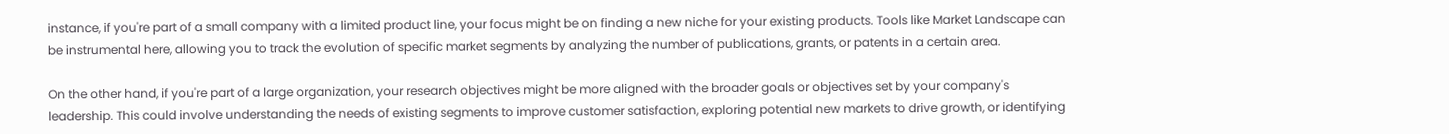instance, if you're part of a small company with a limited product line, your focus might be on finding a new niche for your existing products. Tools like Market Landscape can be instrumental here, allowing you to track the evolution of specific market segments by analyzing the number of publications, grants, or patents in a certain area.

On the other hand, if you're part of a large organization, your research objectives might be more aligned with the broader goals or objectives set by your company's leadership. This could involve understanding the needs of existing segments to improve customer satisfaction, exploring potential new markets to drive growth, or identifying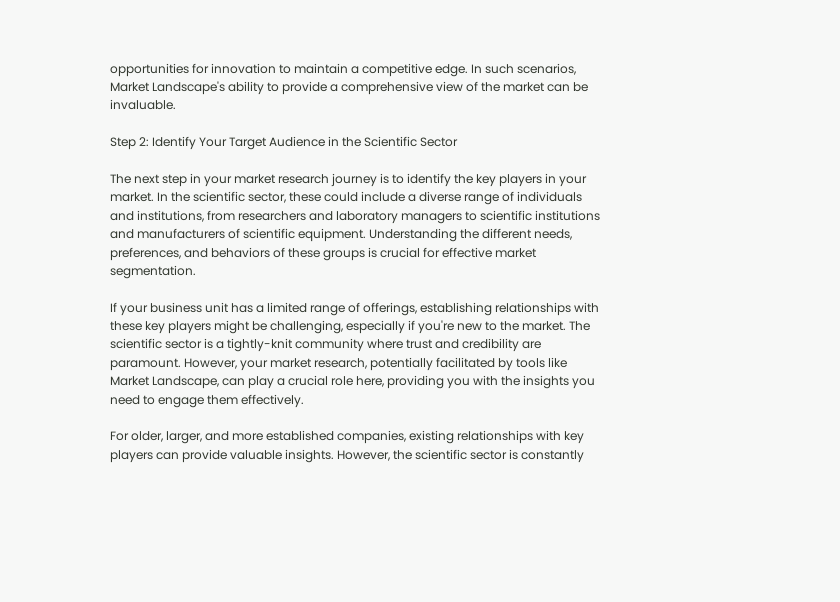opportunities for innovation to maintain a competitive edge. In such scenarios, Market Landscape's ability to provide a comprehensive view of the market can be invaluable.

Step 2: Identify Your Target Audience in the Scientific Sector

The next step in your market research journey is to identify the key players in your market. In the scientific sector, these could include a diverse range of individuals and institutions, from researchers and laboratory managers to scientific institutions and manufacturers of scientific equipment. Understanding the different needs, preferences, and behaviors of these groups is crucial for effective market segmentation.

If your business unit has a limited range of offerings, establishing relationships with these key players might be challenging, especially if you're new to the market. The scientific sector is a tightly-knit community where trust and credibility are paramount. However, your market research, potentially facilitated by tools like Market Landscape, can play a crucial role here, providing you with the insights you need to engage them effectively.

For older, larger, and more established companies, existing relationships with key players can provide valuable insights. However, the scientific sector is constantly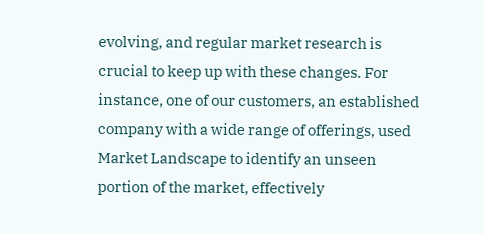evolving, and regular market research is crucial to keep up with these changes. For instance, one of our customers, an established company with a wide range of offerings, used Market Landscape to identify an unseen portion of the market, effectively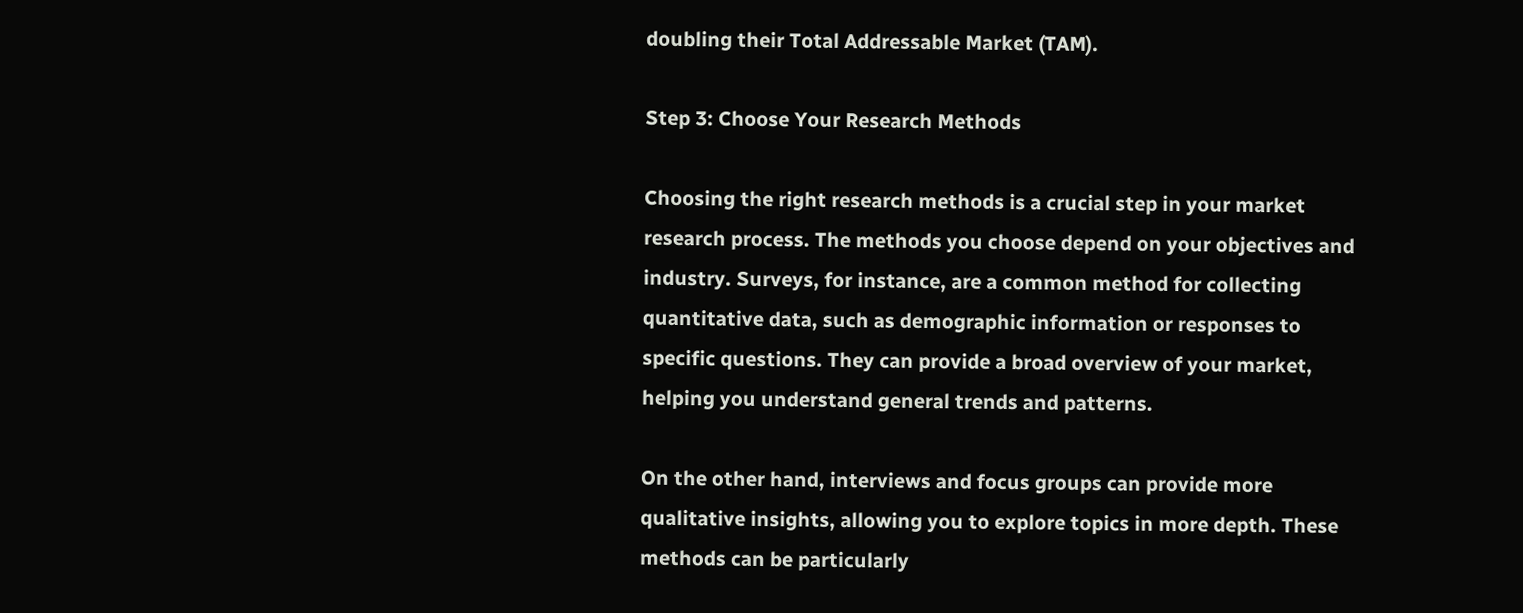doubling their Total Addressable Market (TAM).

Step 3: Choose Your Research Methods

Choosing the right research methods is a crucial step in your market research process. The methods you choose depend on your objectives and industry. Surveys, for instance, are a common method for collecting quantitative data, such as demographic information or responses to specific questions. They can provide a broad overview of your market, helping you understand general trends and patterns.

On the other hand, interviews and focus groups can provide more qualitative insights, allowing you to explore topics in more depth. These methods can be particularly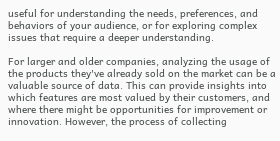useful for understanding the needs, preferences, and behaviors of your audience, or for exploring complex issues that require a deeper understanding.

For larger and older companies, analyzing the usage of the products they've already sold on the market can be a valuable source of data. This can provide insights into which features are most valued by their customers, and where there might be opportunities for improvement or innovation. However, the process of collecting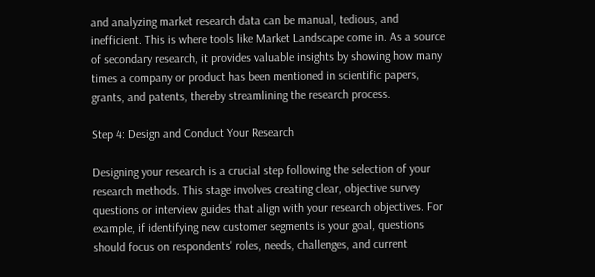and analyzing market research data can be manual, tedious, and inefficient. This is where tools like Market Landscape come in. As a source of secondary research, it provides valuable insights by showing how many times a company or product has been mentioned in scientific papers, grants, and patents, thereby streamlining the research process.

Step 4: Design and Conduct Your Research

Designing your research is a crucial step following the selection of your research methods. This stage involves creating clear, objective survey questions or interview guides that align with your research objectives. For example, if identifying new customer segments is your goal, questions should focus on respondents' roles, needs, challenges, and current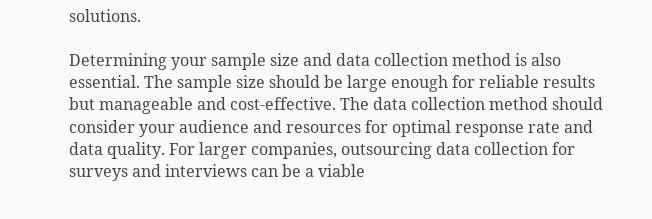solutions.

Determining your sample size and data collection method is also essential. The sample size should be large enough for reliable results but manageable and cost-effective. The data collection method should consider your audience and resources for optimal response rate and data quality. For larger companies, outsourcing data collection for surveys and interviews can be a viable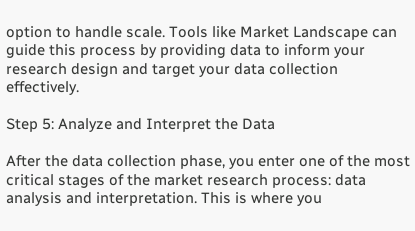option to handle scale. Tools like Market Landscape can guide this process by providing data to inform your research design and target your data collection effectively.

Step 5: Analyze and Interpret the Data

After the data collection phase, you enter one of the most critical stages of the market research process: data analysis and interpretation. This is where you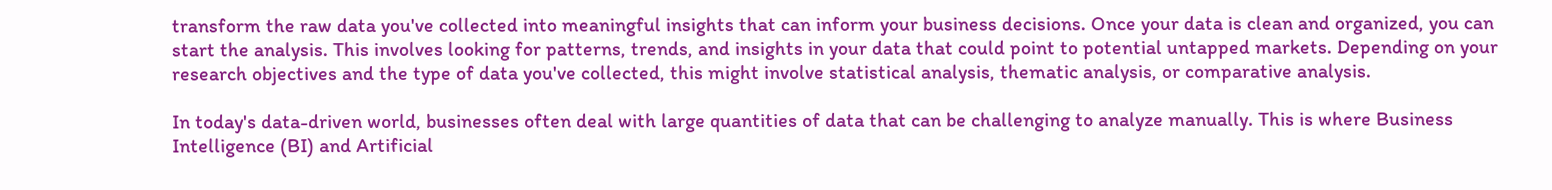transform the raw data you've collected into meaningful insights that can inform your business decisions. Once your data is clean and organized, you can start the analysis. This involves looking for patterns, trends, and insights in your data that could point to potential untapped markets. Depending on your research objectives and the type of data you've collected, this might involve statistical analysis, thematic analysis, or comparative analysis.

In today's data-driven world, businesses often deal with large quantities of data that can be challenging to analyze manually. This is where Business Intelligence (BI) and Artificial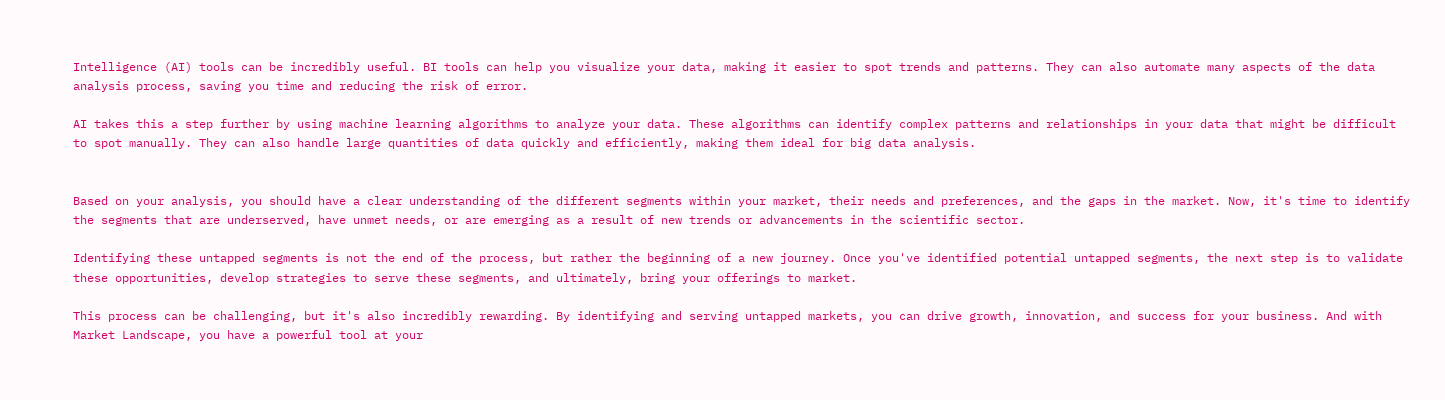Intelligence (AI) tools can be incredibly useful. BI tools can help you visualize your data, making it easier to spot trends and patterns. They can also automate many aspects of the data analysis process, saving you time and reducing the risk of error.

AI takes this a step further by using machine learning algorithms to analyze your data. These algorithms can identify complex patterns and relationships in your data that might be difficult to spot manually. They can also handle large quantities of data quickly and efficiently, making them ideal for big data analysis.


Based on your analysis, you should have a clear understanding of the different segments within your market, their needs and preferences, and the gaps in the market. Now, it's time to identify the segments that are underserved, have unmet needs, or are emerging as a result of new trends or advancements in the scientific sector.

Identifying these untapped segments is not the end of the process, but rather the beginning of a new journey. Once you've identified potential untapped segments, the next step is to validate these opportunities, develop strategies to serve these segments, and ultimately, bring your offerings to market.

This process can be challenging, but it's also incredibly rewarding. By identifying and serving untapped markets, you can drive growth, innovation, and success for your business. And with Market Landscape, you have a powerful tool at your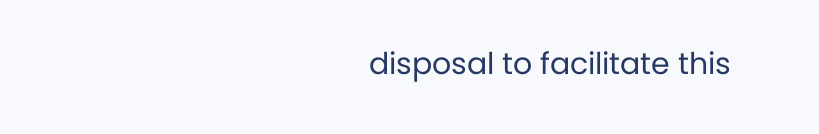disposal to facilitate this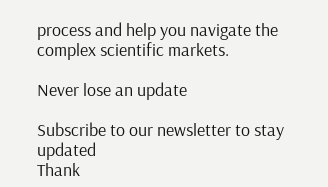process and help you navigate the complex scientific markets.

Never lose an update

Subscribe to our newsletter to stay updated
Thank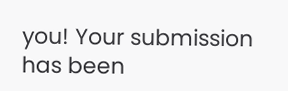you! Your submission has been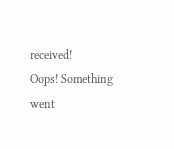received!
Oops! Something went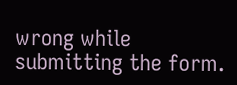wrong while submitting the form.